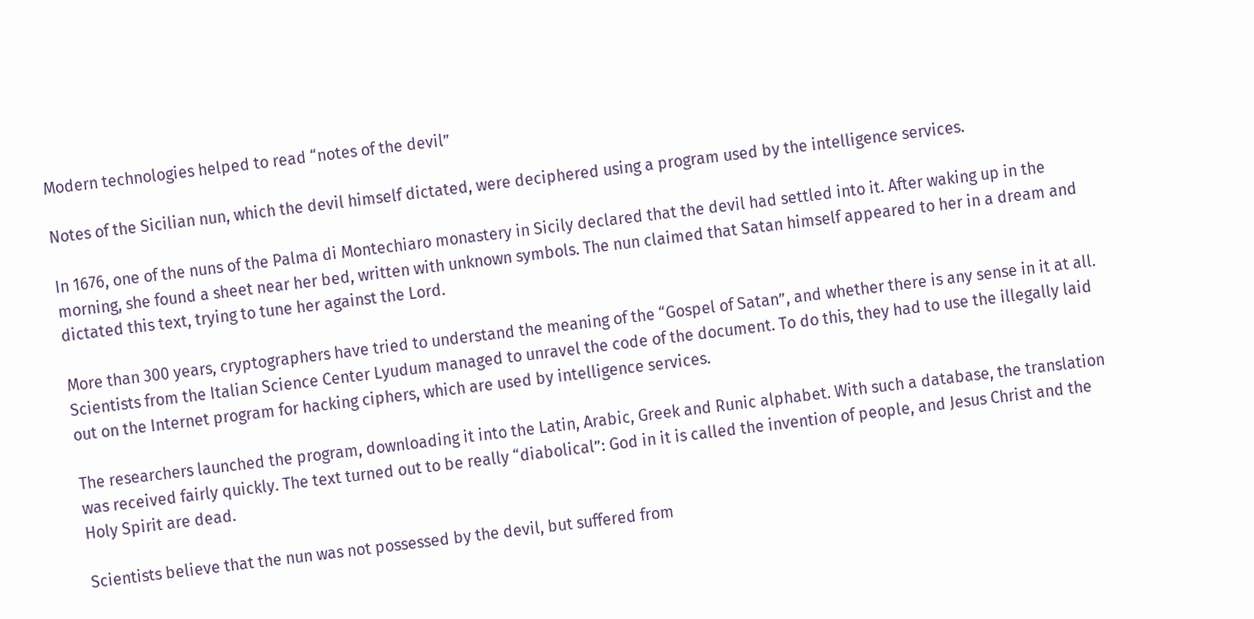Modern technologies helped to read “notes of the devil”

Notes of the Sicilian nun, which the devil himself dictated, were deciphered using a program used by the intelligence services.

In 1676, one of the nuns of the Palma di Montechiaro monastery in Sicily declared that the devil had settled into it. After waking up in the morning, she found a sheet near her bed, written with unknown symbols. The nun claimed that Satan himself appeared to her in a dream and dictated this text, trying to tune her against the Lord.

More than 300 years, cryptographers have tried to understand the meaning of the “Gospel of Satan”, and whether there is any sense in it at all. Scientists from the Italian Science Center Lyudum managed to unravel the code of the document. To do this, they had to use the illegally laid out on the Internet program for hacking ciphers, which are used by intelligence services.

The researchers launched the program, downloading it into the Latin, Arabic, Greek and Runic alphabet. With such a database, the translation was received fairly quickly. The text turned out to be really “diabolical”: God in it is called the invention of people, and Jesus Christ and the Holy Spirit are dead.

Scientists believe that the nun was not possessed by the devil, but suffered from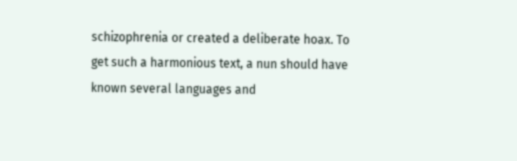schizophrenia or created a deliberate hoax. To get such a harmonious text, a nun should have known several languages and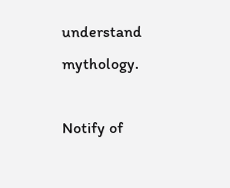understand mythology.

Notify of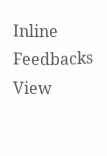Inline Feedbacks
View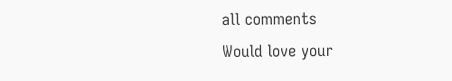all comments
Would love your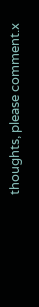thoughts, please comment.x